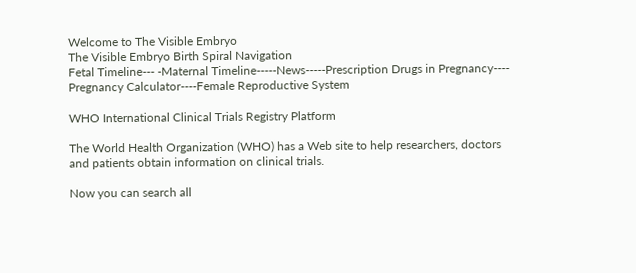Welcome to The Visible Embryo
The Visible Embryo Birth Spiral Navigation
Fetal Timeline--- -Maternal Timeline-----News-----Prescription Drugs in Pregnancy---- Pregnancy Calculator----Female Reproductive System

WHO International Clinical Trials Registry Platform

The World Health Organization (WHO) has a Web site to help researchers, doctors and patients obtain information on clinical trials.

Now you can search all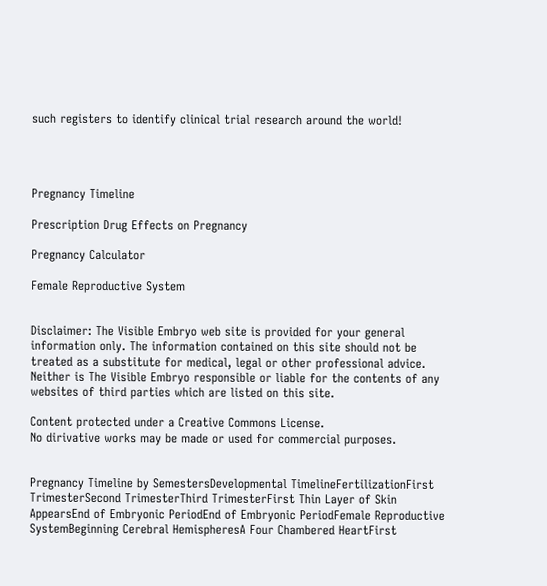such registers to identify clinical trial research around the world!




Pregnancy Timeline

Prescription Drug Effects on Pregnancy

Pregnancy Calculator

Female Reproductive System


Disclaimer: The Visible Embryo web site is provided for your general information only. The information contained on this site should not be treated as a substitute for medical, legal or other professional advice. Neither is The Visible Embryo responsible or liable for the contents of any websites of third parties which are listed on this site.

Content protected under a Creative Commons License.
No dirivative works may be made or used for commercial purposes.


Pregnancy Timeline by SemestersDevelopmental TimelineFertilizationFirst TrimesterSecond TrimesterThird TrimesterFirst Thin Layer of Skin AppearsEnd of Embryonic PeriodEnd of Embryonic PeriodFemale Reproductive SystemBeginning Cerebral HemispheresA Four Chambered HeartFirst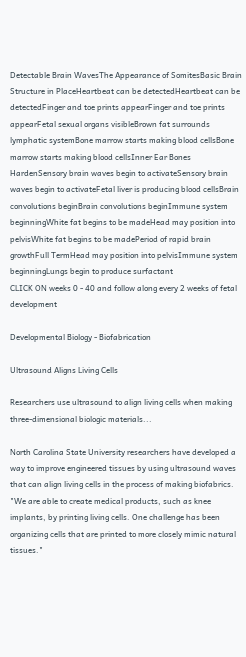Detectable Brain WavesThe Appearance of SomitesBasic Brain Structure in PlaceHeartbeat can be detectedHeartbeat can be detectedFinger and toe prints appearFinger and toe prints appearFetal sexual organs visibleBrown fat surrounds lymphatic systemBone marrow starts making blood cellsBone marrow starts making blood cellsInner Ear Bones HardenSensory brain waves begin to activateSensory brain waves begin to activateFetal liver is producing blood cellsBrain convolutions beginBrain convolutions beginImmune system beginningWhite fat begins to be madeHead may position into pelvisWhite fat begins to be madePeriod of rapid brain growthFull TermHead may position into pelvisImmune system beginningLungs begin to produce surfactant
CLICK ON weeks 0 - 40 and follow along every 2 weeks of fetal development

Developmental Biology - Biofabrication

Ultrasound Aligns Living Cells

Researchers use ultrasound to align living cells when making three-dimensional biologic materials...

North Carolina State University researchers have developed a way to improve engineered tissues by using ultrasound waves that can align living cells in the process of making biofabrics.
"We are able to create medical products, such as knee implants, by printing living cells. One challenge has been organizing cells that are printed to more closely mimic natural tissues."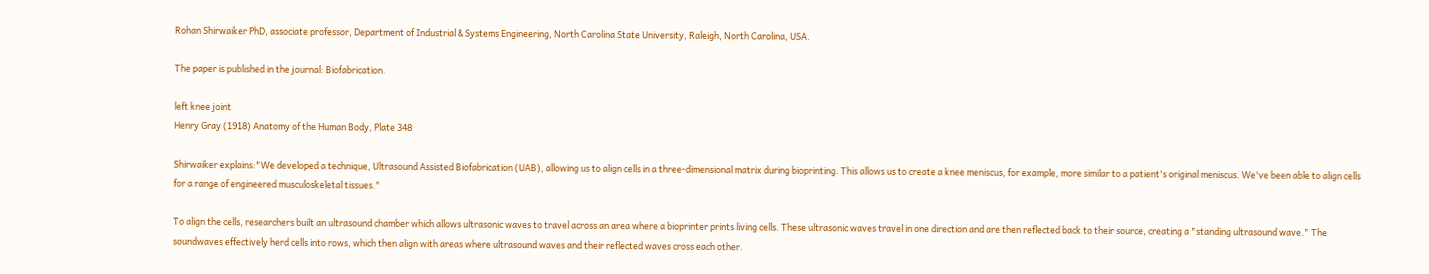Rohan Shirwaiker PhD, associate professor, Department of Industrial & Systems Engineering, North Carolina State University, Raleigh, North Carolina, USA.

The paper is published in the journal: Biofabrication.

left knee joint
Henry Gray (1918) Anatomy of the Human Body, Plate 348

Shirwaiker explains:"We developed a technique, Ultrasound Assisted Biofabrication (UAB), allowing us to align cells in a three-dimensional matrix during bioprinting. This allows us to create a knee meniscus, for example, more similar to a patient's original meniscus. We've been able to align cells for a range of engineered musculoskeletal tissues."

To align the cells, researchers built an ultrasound chamber which allows ultrasonic waves to travel across an area where a bioprinter prints living cells. These ultrasonic waves travel in one direction and are then reflected back to their source, creating a "standing ultrasound wave." The soundwaves effectively herd cells into rows, which then align with areas where ultrasound waves and their reflected waves cross each other.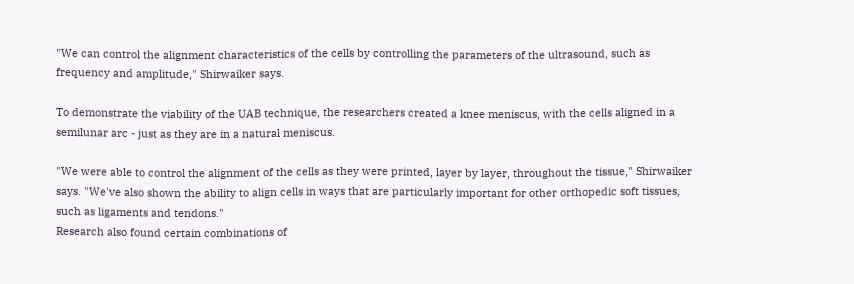"We can control the alignment characteristics of the cells by controlling the parameters of the ultrasound, such as frequency and amplitude," Shirwaiker says.

To demonstrate the viability of the UAB technique, the researchers created a knee meniscus, with the cells aligned in a semilunar arc - just as they are in a natural meniscus.

"We were able to control the alignment of the cells as they were printed, layer by layer, throughout the tissue," Shirwaiker says. "We've also shown the ability to align cells in ways that are particularly important for other orthopedic soft tissues, such as ligaments and tendons."
Research also found certain combinations of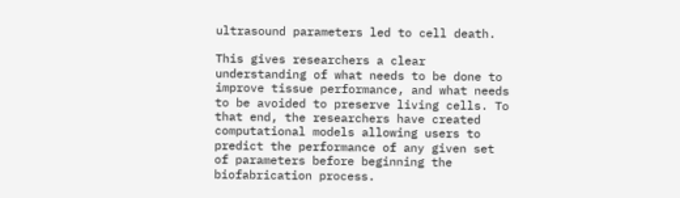ultrasound parameters led to cell death.

This gives researchers a clear understanding of what needs to be done to improve tissue performance, and what needs to be avoided to preserve living cells. To that end, the researchers have created computational models allowing users to predict the performance of any given set of parameters before beginning the biofabrication process.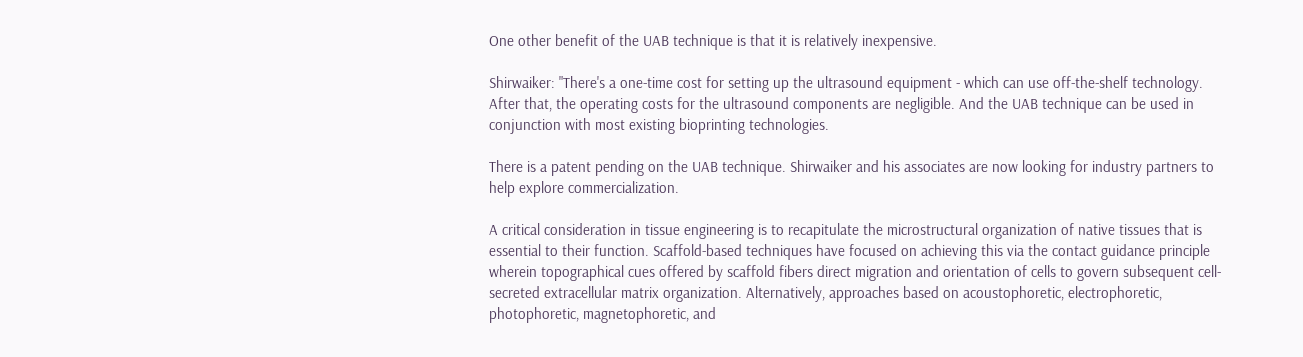One other benefit of the UAB technique is that it is relatively inexpensive.

Shirwaiker: "There's a one-time cost for setting up the ultrasound equipment - which can use off-the-shelf technology. After that, the operating costs for the ultrasound components are negligible. And the UAB technique can be used in conjunction with most existing bioprinting technologies.

There is a patent pending on the UAB technique. Shirwaiker and his associates are now looking for industry partners to help explore commercialization.

A critical consideration in tissue engineering is to recapitulate the microstructural organization of native tissues that is essential to their function. Scaffold-based techniques have focused on achieving this via the contact guidance principle wherein topographical cues offered by scaffold fibers direct migration and orientation of cells to govern subsequent cell-secreted extracellular matrix organization. Alternatively, approaches based on acoustophoretic, electrophoretic, photophoretic, magnetophoretic, and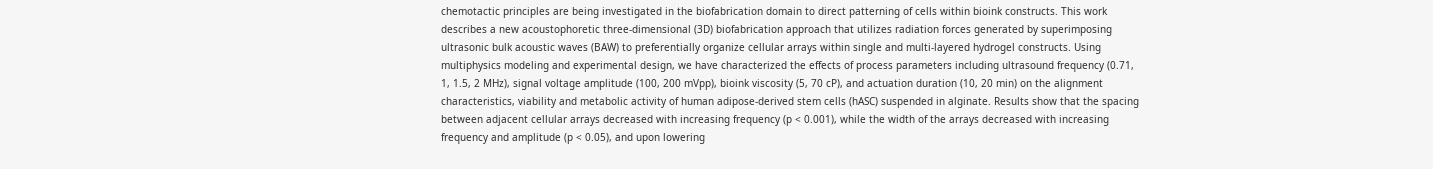chemotactic principles are being investigated in the biofabrication domain to direct patterning of cells within bioink constructs. This work describes a new acoustophoretic three-dimensional (3D) biofabrication approach that utilizes radiation forces generated by superimposing ultrasonic bulk acoustic waves (BAW) to preferentially organize cellular arrays within single and multi-layered hydrogel constructs. Using multiphysics modeling and experimental design, we have characterized the effects of process parameters including ultrasound frequency (0.71, 1, 1.5, 2 MHz), signal voltage amplitude (100, 200 mVpp), bioink viscosity (5, 70 cP), and actuation duration (10, 20 min) on the alignment characteristics, viability and metabolic activity of human adipose-derived stem cells (hASC) suspended in alginate. Results show that the spacing between adjacent cellular arrays decreased with increasing frequency (p < 0.001), while the width of the arrays decreased with increasing frequency and amplitude (p < 0.05), and upon lowering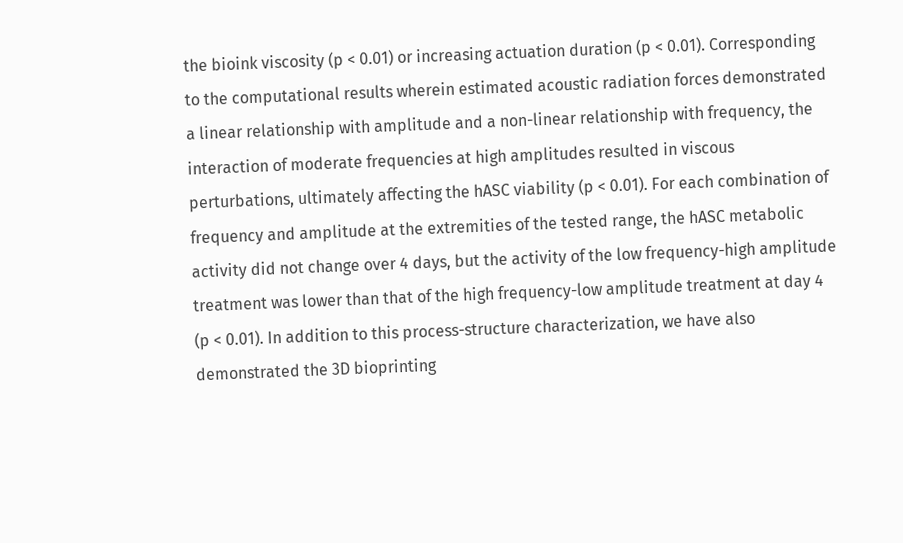the bioink viscosity (p < 0.01) or increasing actuation duration (p < 0.01). Corresponding to the computational results wherein estimated acoustic radiation forces demonstrated a linear relationship with amplitude and a non-linear relationship with frequency, the interaction of moderate frequencies at high amplitudes resulted in viscous perturbations, ultimately affecting the hASC viability (p < 0.01). For each combination of frequency and amplitude at the extremities of the tested range, the hASC metabolic activity did not change over 4 days, but the activity of the low frequency-high amplitude treatment was lower than that of the high frequency-low amplitude treatment at day 4 (p < 0.01). In addition to this process-structure characterization, we have also demonstrated the 3D bioprinting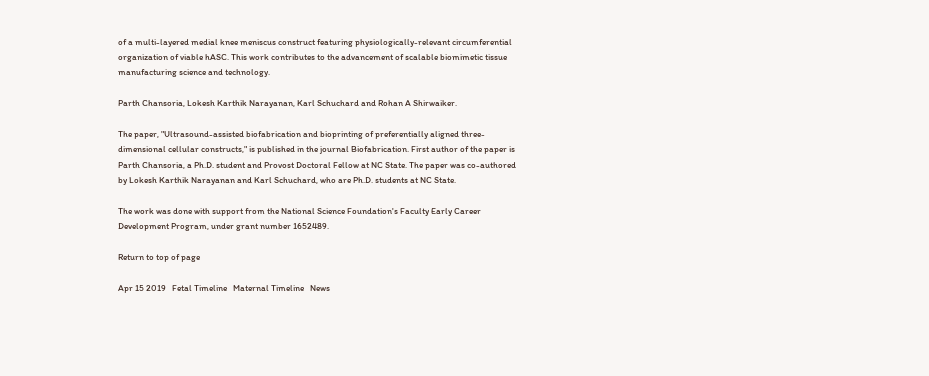of a multi-layered medial knee meniscus construct featuring physiologically-relevant circumferential organization of viable hASC. This work contributes to the advancement of scalable biomimetic tissue manufacturing science and technology.

Parth Chansoria, Lokesh Karthik Narayanan, Karl Schuchard and Rohan A Shirwaiker.

The paper, "Ultrasound-assisted biofabrication and bioprinting of preferentially aligned three-dimensional cellular constructs," is published in the journal Biofabrication. First author of the paper is Parth Chansoria, a Ph.D. student and Provost Doctoral Fellow at NC State. The paper was co-authored by Lokesh Karthik Narayanan and Karl Schuchard, who are Ph.D. students at NC State.

The work was done with support from the National Science Foundation's Faculty Early Career Development Program, under grant number 1652489.

Return to top of page

Apr 15 2019   Fetal Timeline   Maternal Timeline   News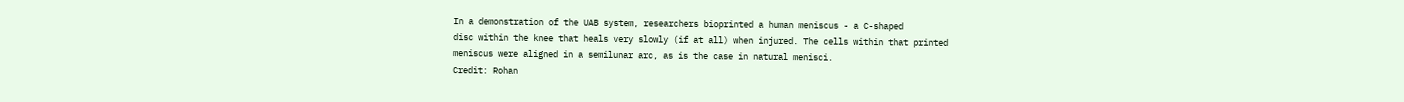In a demonstration of the UAB system, researchers bioprinted a human meniscus - a C-shaped
disc within the knee that heals very slowly (if at all) when injured. The cells within that printed
meniscus were aligned in a semilunar arc, as is the case in natural menisci.
Credit: Rohan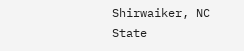Shirwaiker, NC State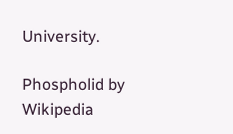University.

Phospholid by Wikipedia